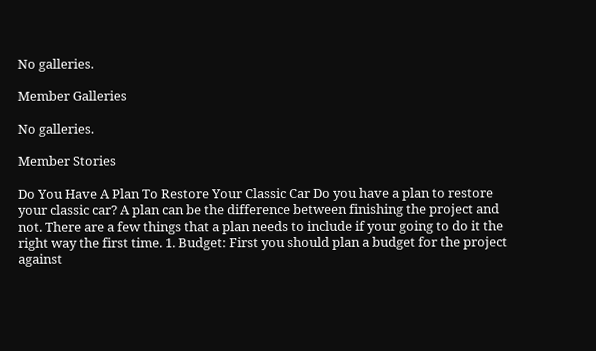No galleries.

Member Galleries

No galleries.

Member Stories

Do You Have A Plan To Restore Your Classic Car Do you have a plan to restore your classic car? A plan can be the difference between finishing the project and not. There are a few things that a plan needs to include if your going to do it the right way the first time. 1. Budget: First you should plan a budget for the project against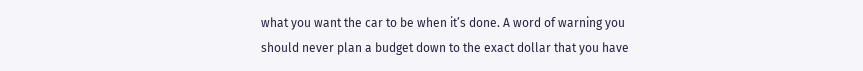what you want the car to be when it’s done. A word of warning you should never plan a budget down to the exact dollar that you have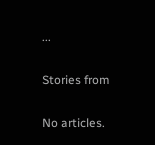...

Stories from

No articles.